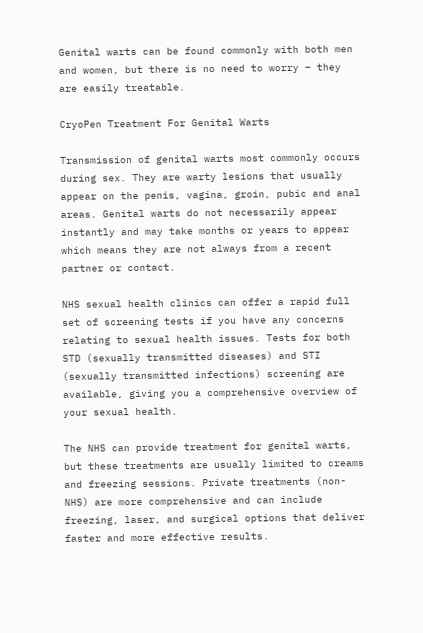Genital warts can be found commonly with both men and women, but there is no need to worry – they are easily treatable.

CryoPen Treatment For Genital Warts

Transmission of genital warts most commonly occurs during sex. They are warty lesions that usually appear on the penis, vagina, groin, pubic and anal areas. Genital warts do not necessarily appear instantly and may take months or years to appear which means they are not always from a recent partner or contact.

NHS sexual health clinics can offer a rapid full set of screening tests if you have any concerns relating to sexual health issues. Tests for both STD (sexually transmitted diseases) and STI (sexually transmitted infections) screening are available, giving you a comprehensive overview of your sexual health.

The NHS can provide treatment for genital warts, but these treatments are usually limited to creams and freezing sessions. Private treatments (non-NHS) are more comprehensive and can include freezing, laser, and surgical options that deliver faster and more effective results.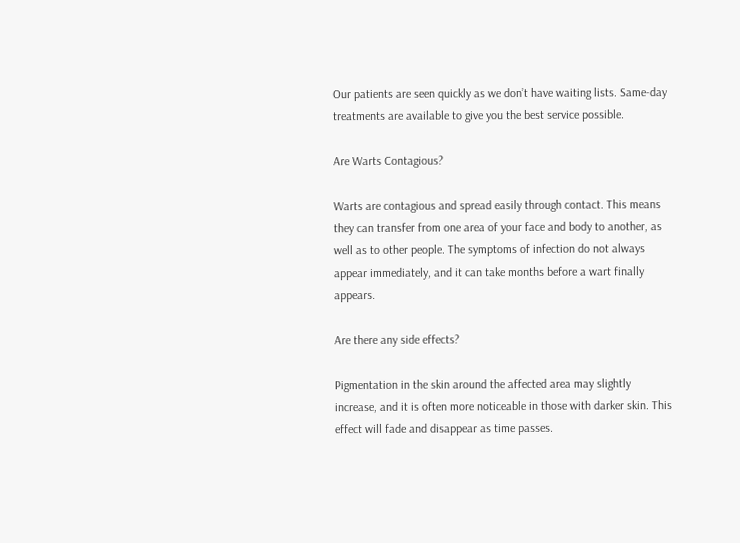Our patients are seen quickly as we don’t have waiting lists. Same-day treatments are available to give you the best service possible.

Are Warts Contagious?

Warts are contagious and spread easily through contact. This means they can transfer from one area of your face and body to another, as well as to other people. The symptoms of infection do not always appear immediately, and it can take months before a wart finally appears.

Are there any side effects?

Pigmentation in the skin around the affected area may slightly increase, and it is often more noticeable in those with darker skin. This effect will fade and disappear as time passes.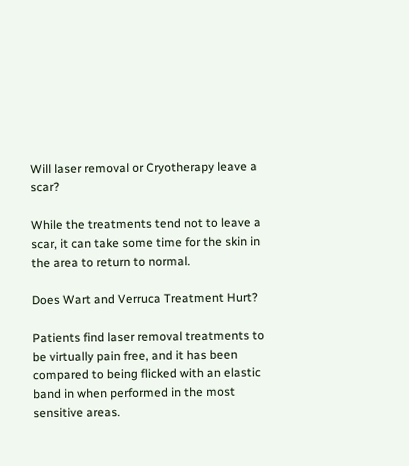Will laser removal or Cryotherapy leave a scar?

While the treatments tend not to leave a scar, it can take some time for the skin in the area to return to normal.

Does Wart and Verruca Treatment Hurt?

Patients find laser removal treatments to be virtually pain free, and it has been compared to being flicked with an elastic band in when performed in the most sensitive areas.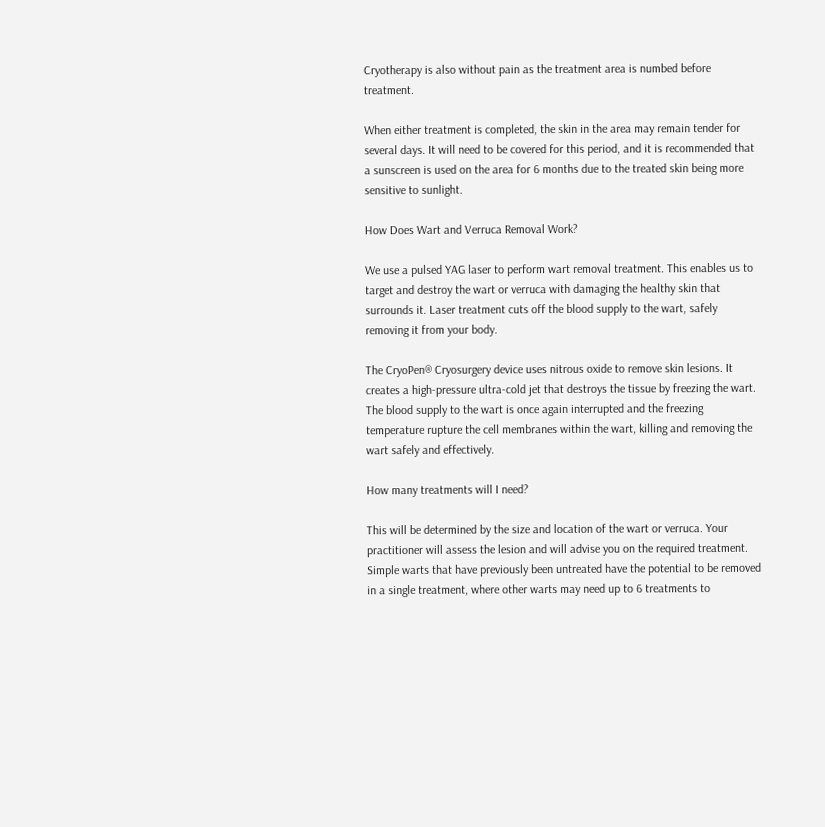Cryotherapy is also without pain as the treatment area is numbed before treatment.

When either treatment is completed, the skin in the area may remain tender for several days. It will need to be covered for this period, and it is recommended that a sunscreen is used on the area for 6 months due to the treated skin being more sensitive to sunlight.

How Does Wart and Verruca Removal Work?

We use a pulsed YAG laser to perform wart removal treatment. This enables us to target and destroy the wart or verruca with damaging the healthy skin that surrounds it. Laser treatment cuts off the blood supply to the wart, safely removing it from your body.

The CryoPen® Cryosurgery device uses nitrous oxide to remove skin lesions. It creates a high-pressure ultra-cold jet that destroys the tissue by freezing the wart. The blood supply to the wart is once again interrupted and the freezing temperature rupture the cell membranes within the wart, killing and removing the wart safely and effectively.

How many treatments will I need?

This will be determined by the size and location of the wart or verruca. Your practitioner will assess the lesion and will advise you on the required treatment. Simple warts that have previously been untreated have the potential to be removed in a single treatment, where other warts may need up to 6 treatments to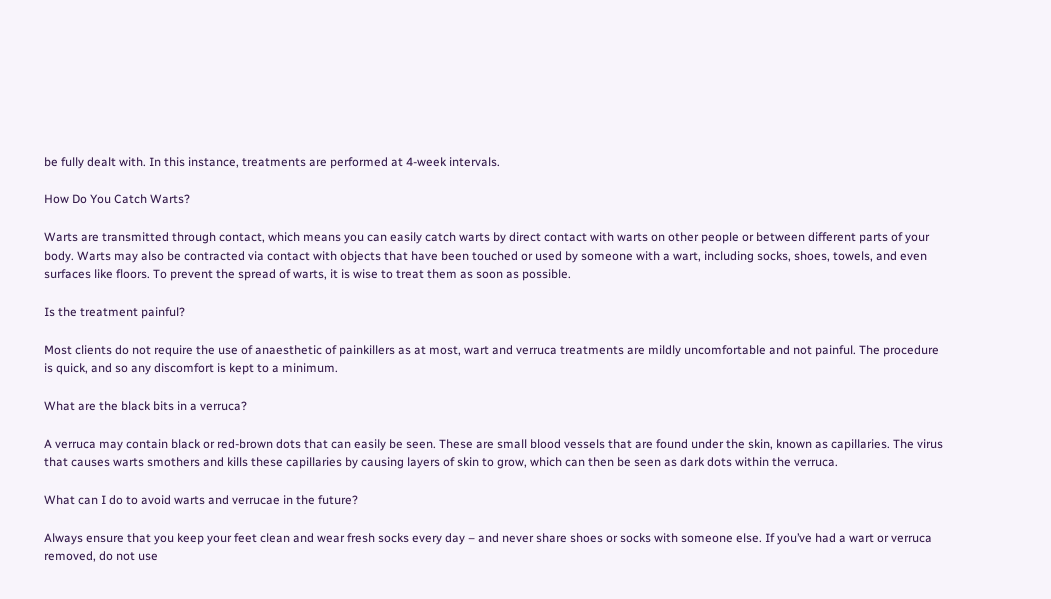be fully dealt with. In this instance, treatments are performed at 4-week intervals.

How Do You Catch Warts?

Warts are transmitted through contact, which means you can easily catch warts by direct contact with warts on other people or between different parts of your body. Warts may also be contracted via contact with objects that have been touched or used by someone with a wart, including socks, shoes, towels, and even surfaces like floors. To prevent the spread of warts, it is wise to treat them as soon as possible.

Is the treatment painful?

Most clients do not require the use of anaesthetic of painkillers as at most, wart and verruca treatments are mildly uncomfortable and not painful. The procedure is quick, and so any discomfort is kept to a minimum.

What are the black bits in a verruca?

A verruca may contain black or red-brown dots that can easily be seen. These are small blood vessels that are found under the skin, known as capillaries. The virus that causes warts smothers and kills these capillaries by causing layers of skin to grow, which can then be seen as dark dots within the verruca.

What can I do to avoid warts and verrucae in the future?

Always ensure that you keep your feet clean and wear fresh socks every day – and never share shoes or socks with someone else. If you’ve had a wart or verruca removed, do not use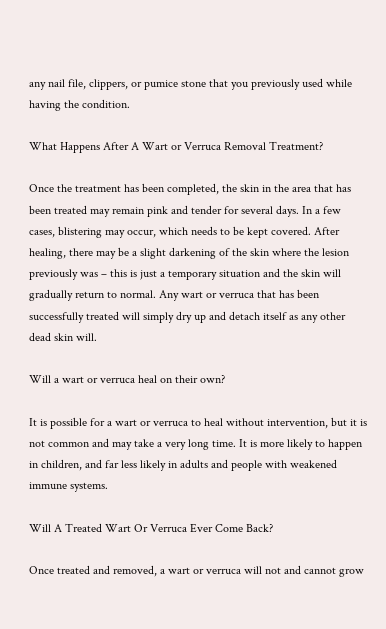any nail file, clippers, or pumice stone that you previously used while having the condition.

What Happens After A Wart or Verruca Removal Treatment?

Once the treatment has been completed, the skin in the area that has been treated may remain pink and tender for several days. In a few cases, blistering may occur, which needs to be kept covered. After healing, there may be a slight darkening of the skin where the lesion previously was – this is just a temporary situation and the skin will gradually return to normal. Any wart or verruca that has been successfully treated will simply dry up and detach itself as any other dead skin will.

Will a wart or verruca heal on their own?

It is possible for a wart or verruca to heal without intervention, but it is not common and may take a very long time. It is more likely to happen in children, and far less likely in adults and people with weakened immune systems.

Will A Treated Wart Or Verruca Ever Come Back?

Once treated and removed, a wart or verruca will not and cannot grow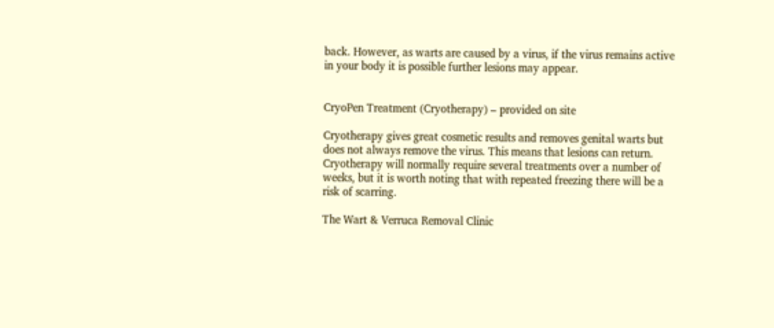back. However, as warts are caused by a virus, if the virus remains active in your body it is possible further lesions may appear.


CryoPen Treatment (Cryotherapy) – provided on site

Cryotherapy gives great cosmetic results and removes genital warts but does not always remove the virus. This means that lesions can return. Cryotherapy will normally require several treatments over a number of weeks, but it is worth noting that with repeated freezing there will be a risk of scarring.

The Wart & Verruca Removal Clinic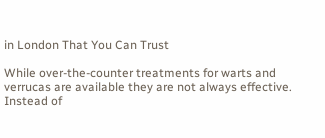in London That You Can Trust

While over-the-counter treatments for warts and verrucas are available they are not always effective. Instead of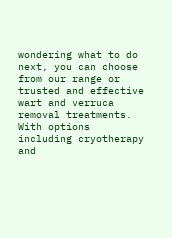wondering what to do next, you can choose from our range or trusted and effective wart and verruca removal treatments. With options including cryotherapy and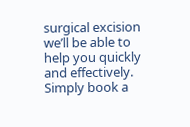surgical excision we’ll be able to help you quickly and effectively. Simply book a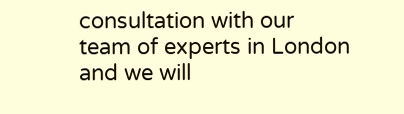consultation with our team of experts in London and we will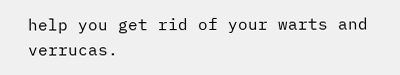help you get rid of your warts and verrucas.